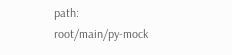path: root/main/py-mock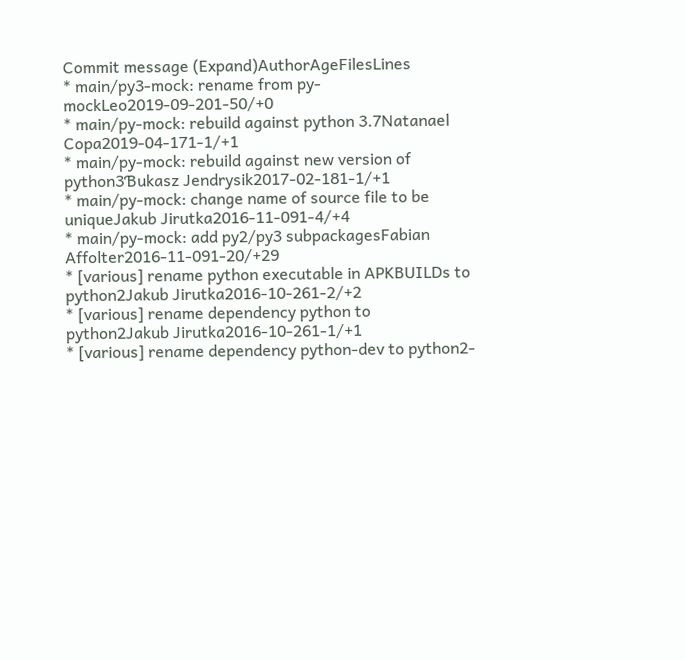Commit message (Expand)AuthorAgeFilesLines
* main/py3-mock: rename from py-mockLeo2019-09-201-50/+0
* main/py-mock: rebuild against python 3.7Natanael Copa2019-04-171-1/+1
* main/py-mock: rebuild against new version of python3Ɓukasz Jendrysik2017-02-181-1/+1
* main/py-mock: change name of source file to be uniqueJakub Jirutka2016-11-091-4/+4
* main/py-mock: add py2/py3 subpackagesFabian Affolter2016-11-091-20/+29
* [various] rename python executable in APKBUILDs to python2Jakub Jirutka2016-10-261-2/+2
* [various] rename dependency python to python2Jakub Jirutka2016-10-261-1/+1
* [various] rename dependency python-dev to python2-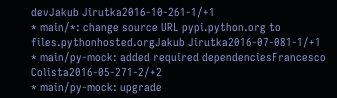devJakub Jirutka2016-10-261-1/+1
* main/*: change source URL pypi.python.org to files.pythonhosted.orgJakub Jirutka2016-07-081-1/+1
* main/py-mock: added required dependenciesFrancesco Colista2016-05-271-2/+2
* main/py-mock: upgrade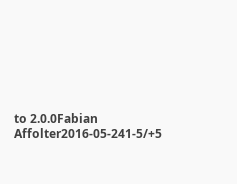to 2.0.0Fabian Affolter2016-05-241-5/+5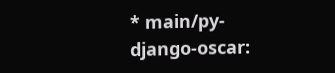* main/py-django-oscar: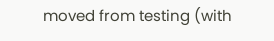moved from testing (with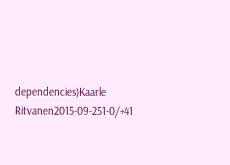dependencies)Kaarle Ritvanen2015-09-251-0/+41